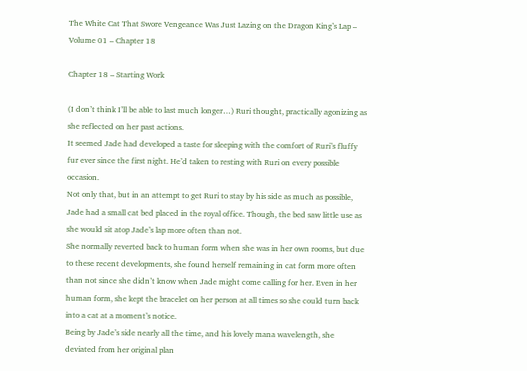The White Cat That Swore Vengeance Was Just Lazing on the Dragon King’s Lap – Volume 01 – Chapter 18

Chapter 18 – Starting Work

(I don’t think I’ll be able to last much longer…) Ruri thought, practically agonizing as she reflected on her past actions.
It seemed Jade had developed a taste for sleeping with the comfort of Ruri’s fluffy fur ever since the first night. He’d taken to resting with Ruri on every possible occasion.
Not only that, but in an attempt to get Ruri to stay by his side as much as possible, Jade had a small cat bed placed in the royal office. Though, the bed saw little use as she would sit atop Jade’s lap more often than not.
She normally reverted back to human form when she was in her own rooms, but due to these recent developments, she found herself remaining in cat form more often than not since she didn’t know when Jade might come calling for her. Even in her human form, she kept the bracelet on her person at all times so she could turn back into a cat at a moment’s notice.
Being by Jade’s side nearly all the time, and his lovely mana wavelength, she deviated from her original plan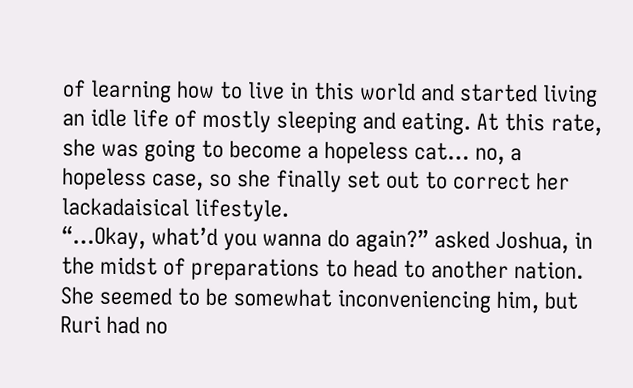of learning how to live in this world and started living an idle life of mostly sleeping and eating. At this rate, she was going to become a hopeless cat… no, a hopeless case, so she finally set out to correct her lackadaisical lifestyle.
“…Okay, what’d you wanna do again?” asked Joshua, in the midst of preparations to head to another nation. She seemed to be somewhat inconveniencing him, but Ruri had no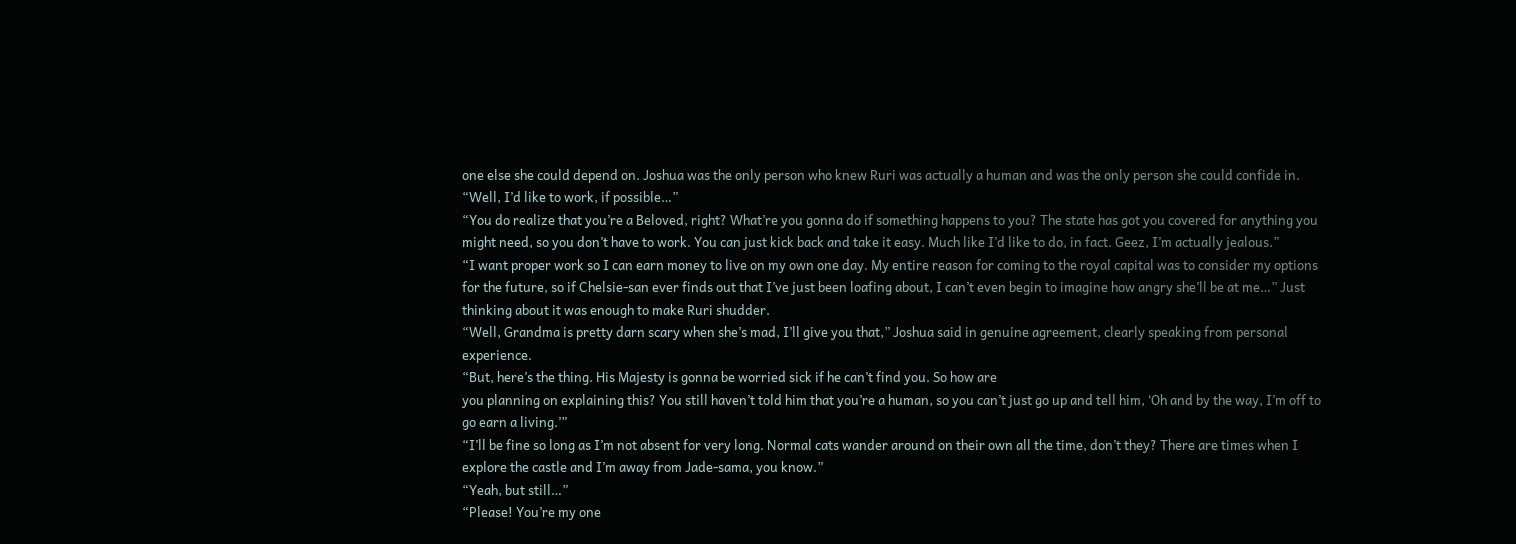one else she could depend on. Joshua was the only person who knew Ruri was actually a human and was the only person she could confide in.
“Well, I’d like to work, if possible…”
“You do realize that you’re a Beloved, right? What’re you gonna do if something happens to you? The state has got you covered for anything you might need, so you don’t have to work. You can just kick back and take it easy. Much like I’d like to do, in fact. Geez, I’m actually jealous.”
“I want proper work so I can earn money to live on my own one day. My entire reason for coming to the royal capital was to consider my options for the future, so if Chelsie-san ever finds out that I’ve just been loafing about, I can’t even begin to imagine how angry she’ll be at me…” Just thinking about it was enough to make Ruri shudder.
“Well, Grandma is pretty darn scary when she’s mad, I’ll give you that,” Joshua said in genuine agreement, clearly speaking from personal experience.
“But, here’s the thing. His Majesty is gonna be worried sick if he can’t find you. So how are
you planning on explaining this? You still haven’t told him that you’re a human, so you can’t just go up and tell him, ‘Oh and by the way, I’m off to go earn a living.’”
“I’ll be fine so long as I’m not absent for very long. Normal cats wander around on their own all the time, don’t they? There are times when I explore the castle and I’m away from Jade-sama, you know.”
“Yeah, but still…”
“Please! You’re my one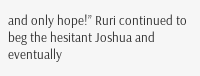and only hope!” Ruri continued to beg the hesitant Joshua and eventually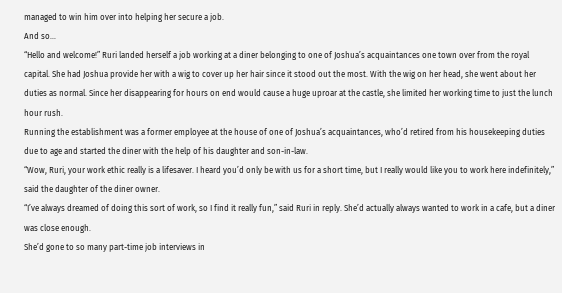managed to win him over into helping her secure a job.
And so…
“Hello and welcome!” Ruri landed herself a job working at a diner belonging to one of Joshua’s acquaintances one town over from the royal capital. She had Joshua provide her with a wig to cover up her hair since it stood out the most. With the wig on her head, she went about her duties as normal. Since her disappearing for hours on end would cause a huge uproar at the castle, she limited her working time to just the lunch hour rush.
Running the establishment was a former employee at the house of one of Joshua’s acquaintances, who’d retired from his housekeeping duties due to age and started the diner with the help of his daughter and son-in-law.
“Wow, Ruri, your work ethic really is a lifesaver. I heard you’d only be with us for a short time, but I really would like you to work here indefinitely,” said the daughter of the diner owner.
“I’ve always dreamed of doing this sort of work, so I find it really fun,” said Ruri in reply. She’d actually always wanted to work in a cafe, but a diner was close enough.
She’d gone to so many part-time job interviews in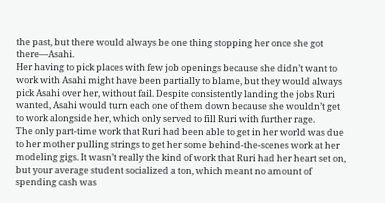the past, but there would always be one thing stopping her once she got there—Asahi.
Her having to pick places with few job openings because she didn’t want to work with Asahi might have been partially to blame, but they would always pick Asahi over her, without fail. Despite consistently landing the jobs Ruri wanted, Asahi would turn each one of them down because she wouldn’t get to work alongside her, which only served to fill Ruri with further rage.
The only part-time work that Ruri had been able to get in her world was due to her mother pulling strings to get her some behind-the-scenes work at her modeling gigs. It wasn’t really the kind of work that Ruri had her heart set on, but your average student socialized a ton, which meant no amount of spending cash was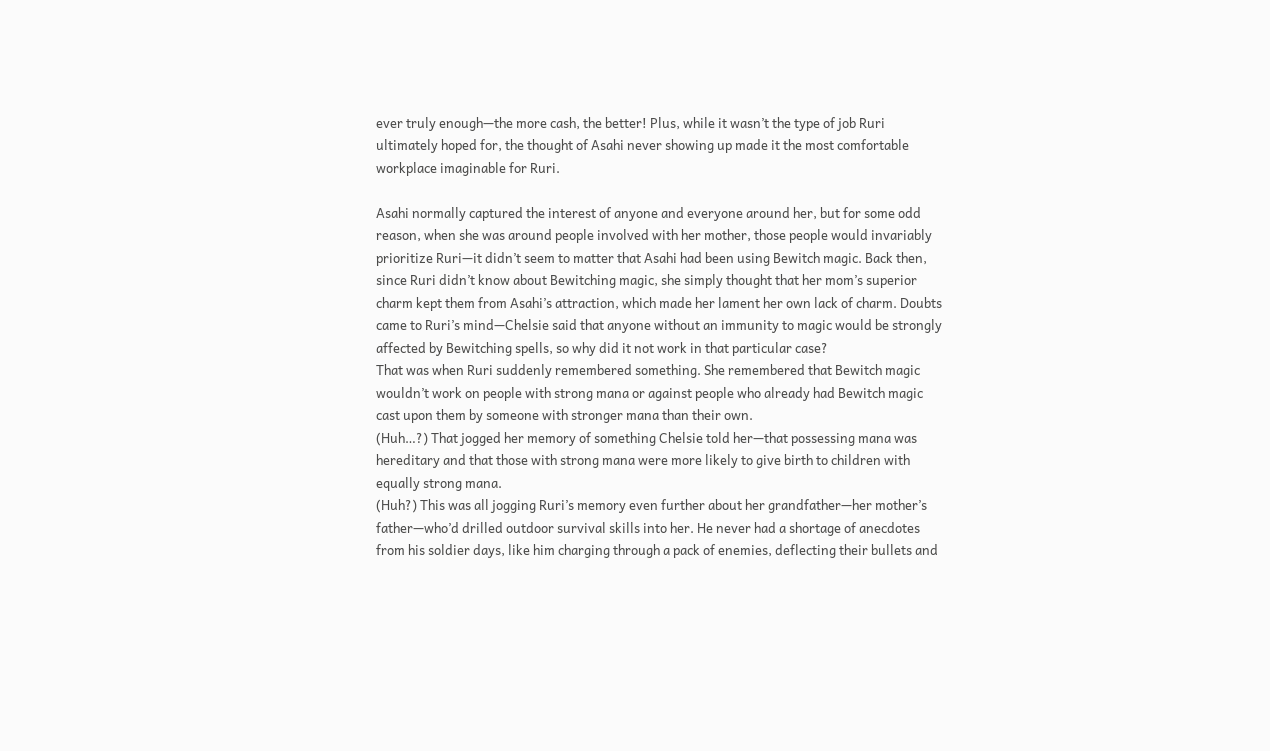ever truly enough—the more cash, the better! Plus, while it wasn’t the type of job Ruri ultimately hoped for, the thought of Asahi never showing up made it the most comfortable workplace imaginable for Ruri.

Asahi normally captured the interest of anyone and everyone around her, but for some odd reason, when she was around people involved with her mother, those people would invariably prioritize Ruri—it didn’t seem to matter that Asahi had been using Bewitch magic. Back then, since Ruri didn’t know about Bewitching magic, she simply thought that her mom’s superior charm kept them from Asahi’s attraction, which made her lament her own lack of charm. Doubts came to Ruri’s mind—Chelsie said that anyone without an immunity to magic would be strongly affected by Bewitching spells, so why did it not work in that particular case?
That was when Ruri suddenly remembered something. She remembered that Bewitch magic wouldn’t work on people with strong mana or against people who already had Bewitch magic cast upon them by someone with stronger mana than their own.
(Huh…?) That jogged her memory of something Chelsie told her—that possessing mana was hereditary and that those with strong mana were more likely to give birth to children with equally strong mana.
(Huh?) This was all jogging Ruri’s memory even further about her grandfather—her mother’s father—who’d drilled outdoor survival skills into her. He never had a shortage of anecdotes from his soldier days, like him charging through a pack of enemies, deflecting their bullets and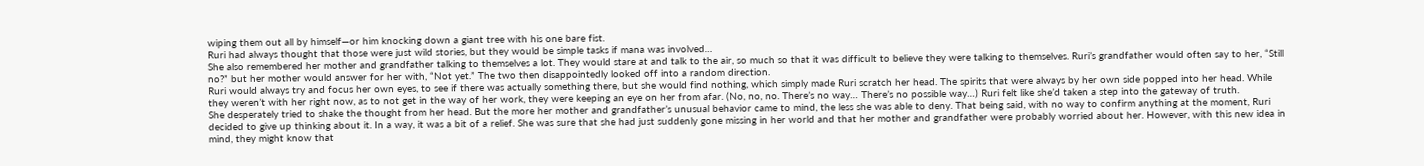wiping them out all by himself—or him knocking down a giant tree with his one bare fist.
Ruri had always thought that those were just wild stories, but they would be simple tasks if mana was involved…
She also remembered her mother and grandfather talking to themselves a lot. They would stare at and talk to the air, so much so that it was difficult to believe they were talking to themselves. Ruri’s grandfather would often say to her, “Still no?” but her mother would answer for her with, “Not yet.” The two then disappointedly looked off into a random direction.
Ruri would always try and focus her own eyes, to see if there was actually something there, but she would find nothing, which simply made Ruri scratch her head. The spirits that were always by her own side popped into her head. While they weren’t with her right now, as to not get in the way of her work, they were keeping an eye on her from afar. (No, no, no. There’s no way… There’s no possible way…) Ruri felt like she’d taken a step into the gateway of truth.
She desperately tried to shake the thought from her head. But the more her mother and grandfather’s unusual behavior came to mind, the less she was able to deny. That being said, with no way to confirm anything at the moment, Ruri decided to give up thinking about it. In a way, it was a bit of a relief. She was sure that she had just suddenly gone missing in her world and that her mother and grandfather were probably worried about her. However, with this new idea in mind, they might know that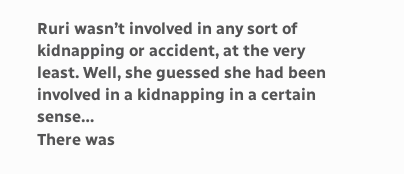Ruri wasn’t involved in any sort of kidnapping or accident, at the very least. Well, she guessed she had been involved in a kidnapping in a certain sense…
There was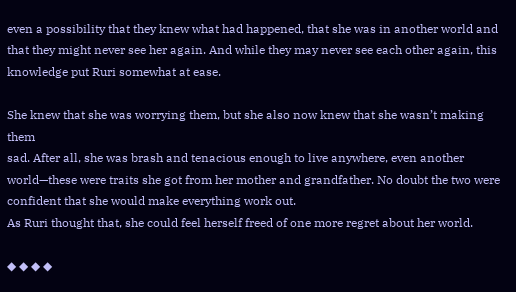even a possibility that they knew what had happened, that she was in another world and that they might never see her again. And while they may never see each other again, this knowledge put Ruri somewhat at ease.

She knew that she was worrying them, but she also now knew that she wasn’t making them
sad. After all, she was brash and tenacious enough to live anywhere, even another world—these were traits she got from her mother and grandfather. No doubt the two were confident that she would make everything work out.
As Ruri thought that, she could feel herself freed of one more regret about her world.

◆ ◆ ◆ ◆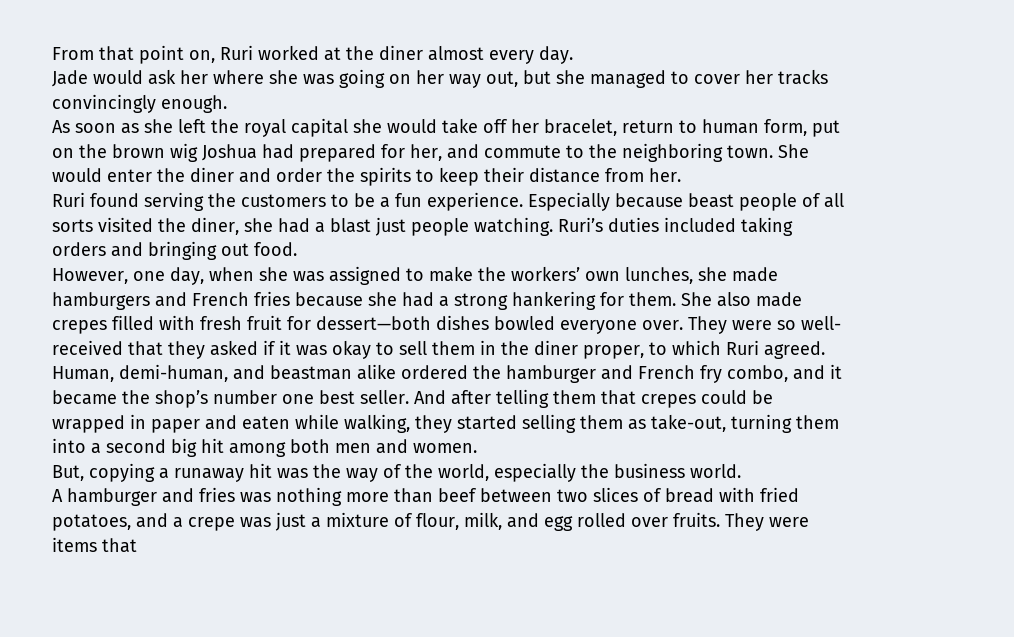From that point on, Ruri worked at the diner almost every day.
Jade would ask her where she was going on her way out, but she managed to cover her tracks convincingly enough.
As soon as she left the royal capital she would take off her bracelet, return to human form, put on the brown wig Joshua had prepared for her, and commute to the neighboring town. She would enter the diner and order the spirits to keep their distance from her.
Ruri found serving the customers to be a fun experience. Especially because beast people of all sorts visited the diner, she had a blast just people watching. Ruri’s duties included taking orders and bringing out food.
However, one day, when she was assigned to make the workers’ own lunches, she made hamburgers and French fries because she had a strong hankering for them. She also made crepes filled with fresh fruit for dessert—both dishes bowled everyone over. They were so well- received that they asked if it was okay to sell them in the diner proper, to which Ruri agreed.
Human, demi-human, and beastman alike ordered the hamburger and French fry combo, and it became the shop’s number one best seller. And after telling them that crepes could be wrapped in paper and eaten while walking, they started selling them as take-out, turning them into a second big hit among both men and women.
But, copying a runaway hit was the way of the world, especially the business world.
A hamburger and fries was nothing more than beef between two slices of bread with fried potatoes, and a crepe was just a mixture of flour, milk, and egg rolled over fruits. They were items that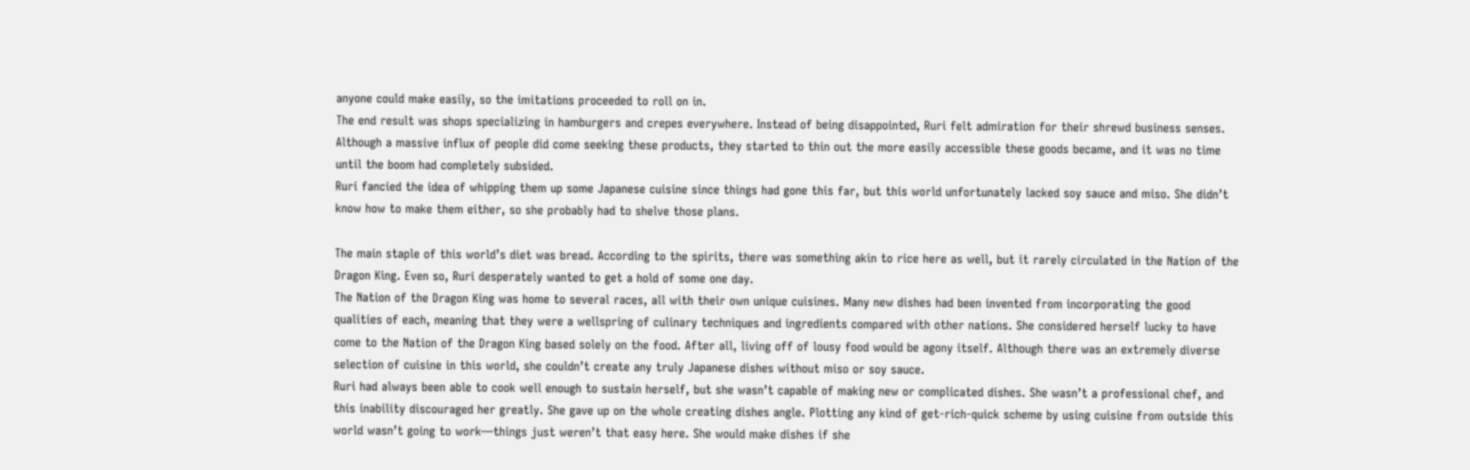anyone could make easily, so the imitations proceeded to roll on in.
The end result was shops specializing in hamburgers and crepes everywhere. Instead of being disappointed, Ruri felt admiration for their shrewd business senses. Although a massive influx of people did come seeking these products, they started to thin out the more easily accessible these goods became, and it was no time until the boom had completely subsided.
Ruri fancied the idea of whipping them up some Japanese cuisine since things had gone this far, but this world unfortunately lacked soy sauce and miso. She didn’t know how to make them either, so she probably had to shelve those plans.

The main staple of this world’s diet was bread. According to the spirits, there was something akin to rice here as well, but it rarely circulated in the Nation of the Dragon King. Even so, Ruri desperately wanted to get a hold of some one day.
The Nation of the Dragon King was home to several races, all with their own unique cuisines. Many new dishes had been invented from incorporating the good qualities of each, meaning that they were a wellspring of culinary techniques and ingredients compared with other nations. She considered herself lucky to have come to the Nation of the Dragon King based solely on the food. After all, living off of lousy food would be agony itself. Although there was an extremely diverse selection of cuisine in this world, she couldn’t create any truly Japanese dishes without miso or soy sauce.
Ruri had always been able to cook well enough to sustain herself, but she wasn’t capable of making new or complicated dishes. She wasn’t a professional chef, and this inability discouraged her greatly. She gave up on the whole creating dishes angle. Plotting any kind of get-rich-quick scheme by using cuisine from outside this world wasn’t going to work—things just weren’t that easy here. She would make dishes if she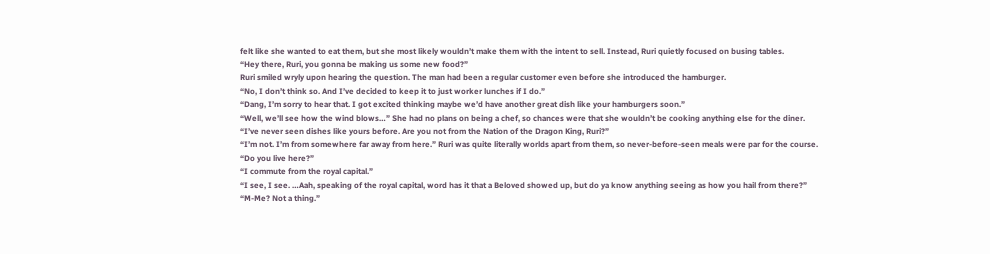felt like she wanted to eat them, but she most likely wouldn’t make them with the intent to sell. Instead, Ruri quietly focused on busing tables.
“Hey there, Ruri, you gonna be making us some new food?”
Ruri smiled wryly upon hearing the question. The man had been a regular customer even before she introduced the hamburger.
“No, I don’t think so. And I’ve decided to keep it to just worker lunches if I do.”
“Dang, I’m sorry to hear that. I got excited thinking maybe we’d have another great dish like your hamburgers soon.”
“Well, we’ll see how the wind blows…” She had no plans on being a chef, so chances were that she wouldn’t be cooking anything else for the diner.
“I’ve never seen dishes like yours before. Are you not from the Nation of the Dragon King, Ruri?”
“I’m not. I’m from somewhere far away from here.” Ruri was quite literally worlds apart from them, so never-before-seen meals were par for the course.
“Do you live here?”
“I commute from the royal capital.”
“I see, I see. …Aah, speaking of the royal capital, word has it that a Beloved showed up, but do ya know anything seeing as how you hail from there?”
“M-Me? Not a thing.”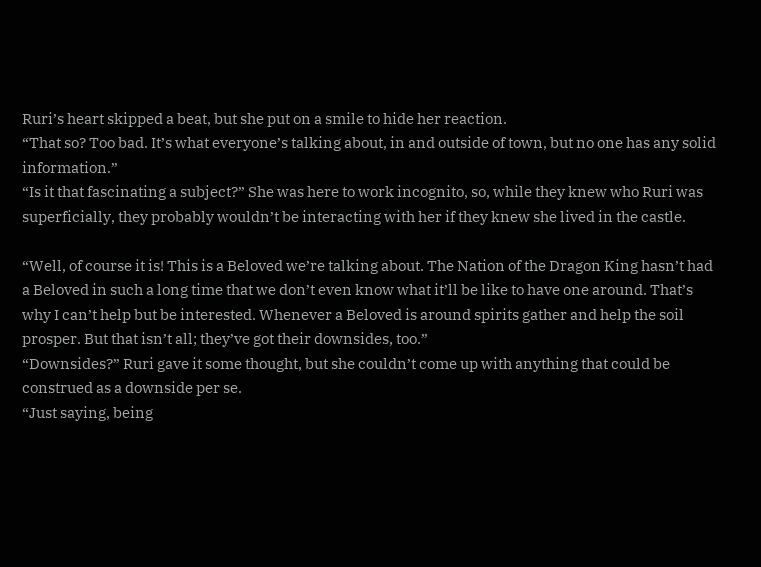Ruri’s heart skipped a beat, but she put on a smile to hide her reaction.
“That so? Too bad. It’s what everyone’s talking about, in and outside of town, but no one has any solid information.”
“Is it that fascinating a subject?” She was here to work incognito, so, while they knew who Ruri was superficially, they probably wouldn’t be interacting with her if they knew she lived in the castle.

“Well, of course it is! This is a Beloved we’re talking about. The Nation of the Dragon King hasn’t had a Beloved in such a long time that we don’t even know what it’ll be like to have one around. That’s why I can’t help but be interested. Whenever a Beloved is around spirits gather and help the soil prosper. But that isn’t all; they’ve got their downsides, too.”
“Downsides?” Ruri gave it some thought, but she couldn’t come up with anything that could be construed as a downside per se.
“Just saying, being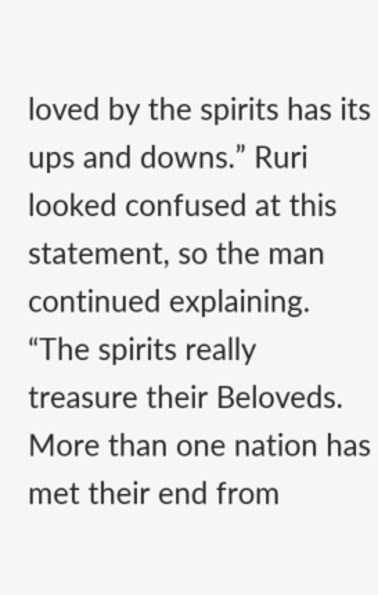loved by the spirits has its ups and downs.” Ruri looked confused at this statement, so the man continued explaining. “The spirits really treasure their Beloveds. More than one nation has met their end from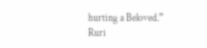hurting a Beloved.”
Ruri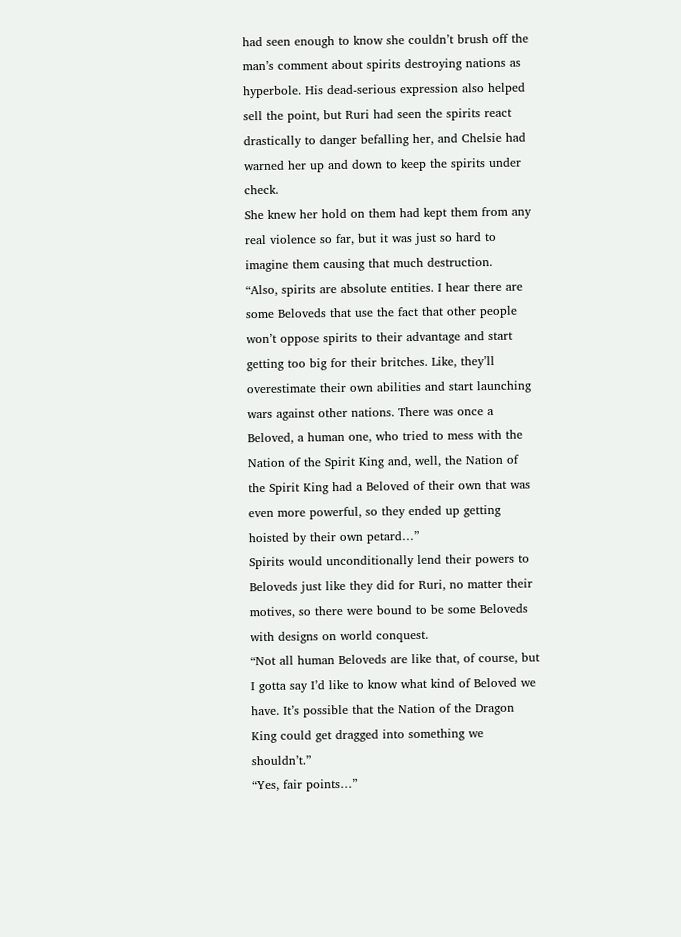had seen enough to know she couldn’t brush off the man’s comment about spirits destroying nations as hyperbole. His dead-serious expression also helped sell the point, but Ruri had seen the spirits react drastically to danger befalling her, and Chelsie had warned her up and down to keep the spirits under check.
She knew her hold on them had kept them from any real violence so far, but it was just so hard to imagine them causing that much destruction.
“Also, spirits are absolute entities. I hear there are some Beloveds that use the fact that other people won’t oppose spirits to their advantage and start getting too big for their britches. Like, they’ll overestimate their own abilities and start launching wars against other nations. There was once a Beloved, a human one, who tried to mess with the Nation of the Spirit King and, well, the Nation of the Spirit King had a Beloved of their own that was even more powerful, so they ended up getting hoisted by their own petard…”
Spirits would unconditionally lend their powers to Beloveds just like they did for Ruri, no matter their motives, so there were bound to be some Beloveds with designs on world conquest.
“Not all human Beloveds are like that, of course, but I gotta say I’d like to know what kind of Beloved we have. It’s possible that the Nation of the Dragon King could get dragged into something we shouldn’t.”
“Yes, fair points…”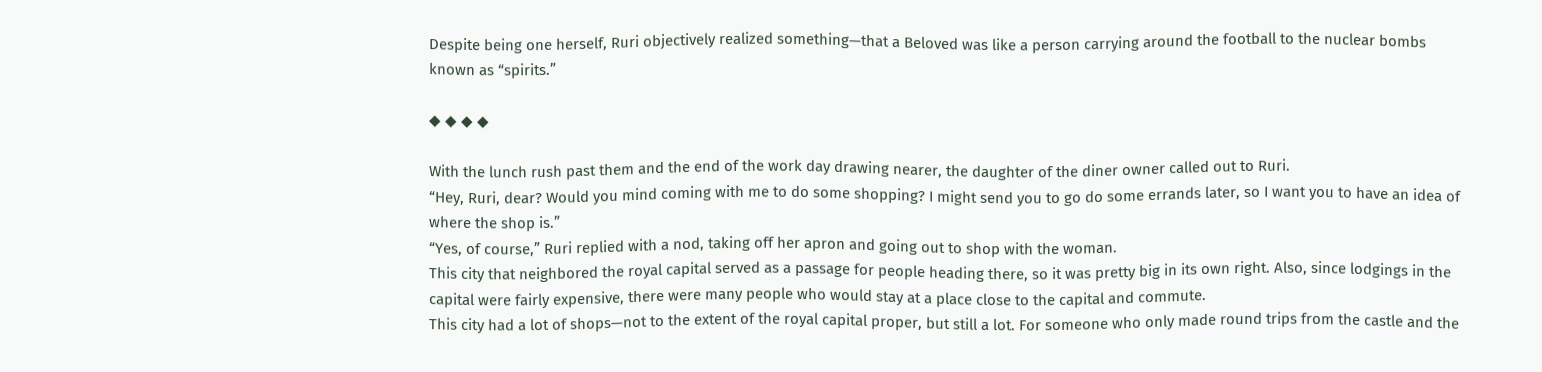Despite being one herself, Ruri objectively realized something—that a Beloved was like a person carrying around the football to the nuclear bombs known as “spirits.”

◆ ◆ ◆ ◆

With the lunch rush past them and the end of the work day drawing nearer, the daughter of the diner owner called out to Ruri.
“Hey, Ruri, dear? Would you mind coming with me to do some shopping? I might send you to go do some errands later, so I want you to have an idea of where the shop is.”
“Yes, of course,” Ruri replied with a nod, taking off her apron and going out to shop with the woman.
This city that neighbored the royal capital served as a passage for people heading there, so it was pretty big in its own right. Also, since lodgings in the capital were fairly expensive, there were many people who would stay at a place close to the capital and commute.
This city had a lot of shops—not to the extent of the royal capital proper, but still a lot. For someone who only made round trips from the castle and the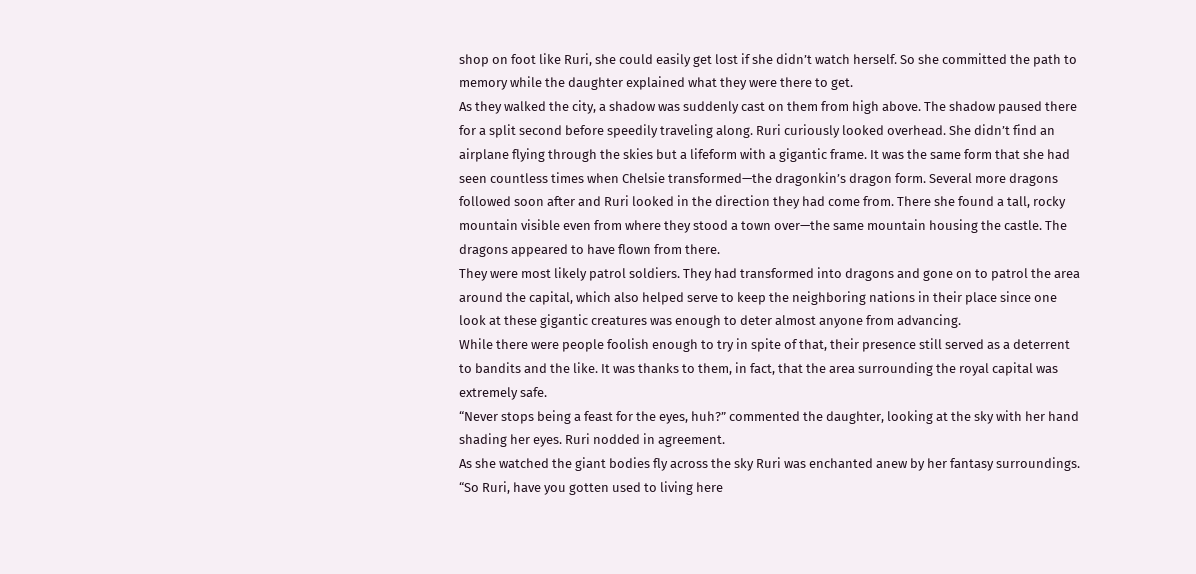shop on foot like Ruri, she could easily get lost if she didn’t watch herself. So she committed the path to memory while the daughter explained what they were there to get.
As they walked the city, a shadow was suddenly cast on them from high above. The shadow paused there for a split second before speedily traveling along. Ruri curiously looked overhead. She didn’t find an airplane flying through the skies but a lifeform with a gigantic frame. It was the same form that she had seen countless times when Chelsie transformed—the dragonkin’s dragon form. Several more dragons followed soon after and Ruri looked in the direction they had come from. There she found a tall, rocky mountain visible even from where they stood a town over—the same mountain housing the castle. The dragons appeared to have flown from there.
They were most likely patrol soldiers. They had transformed into dragons and gone on to patrol the area around the capital, which also helped serve to keep the neighboring nations in their place since one look at these gigantic creatures was enough to deter almost anyone from advancing.
While there were people foolish enough to try in spite of that, their presence still served as a deterrent to bandits and the like. It was thanks to them, in fact, that the area surrounding the royal capital was extremely safe.
“Never stops being a feast for the eyes, huh?” commented the daughter, looking at the sky with her hand shading her eyes. Ruri nodded in agreement.
As she watched the giant bodies fly across the sky Ruri was enchanted anew by her fantasy surroundings.
“So Ruri, have you gotten used to living here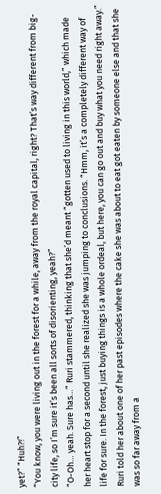yet?” “Huh?!”
“You know, you were living out in the forest for a while, away from the royal capital, right? That’s way different from big-city life, so I’m sure it’s been all sorts of disorienting, yeah?”
“O-Oh… yeah. Sure has…” Ruri stammered, thinking that she’d meant “gotten used to living in this world,” which made her heart stop for a second until she realized she was jumping to conclusions. “Hmm, it’s a completely different way of life for sure. In the forest, just buying things is a whole ordeal, but here, you can go out and buy what you need right away.” Ruri told her about one of her past episodes where the cake she was about to eat got eaten by someone else and that she was so far away from a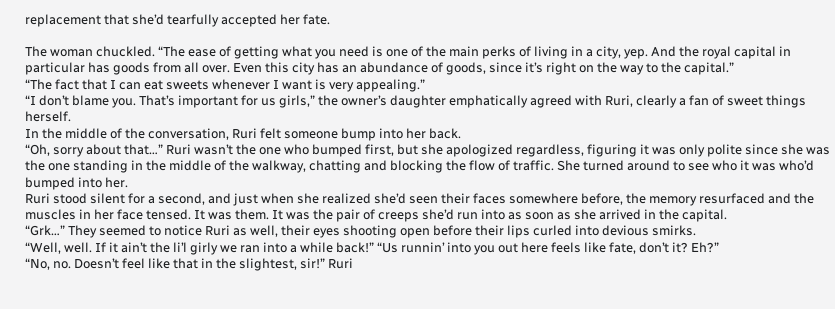replacement that she’d tearfully accepted her fate.

The woman chuckled. “The ease of getting what you need is one of the main perks of living in a city, yep. And the royal capital in particular has goods from all over. Even this city has an abundance of goods, since it’s right on the way to the capital.”
“The fact that I can eat sweets whenever I want is very appealing.”
“I don’t blame you. That’s important for us girls,” the owner’s daughter emphatically agreed with Ruri, clearly a fan of sweet things herself.
In the middle of the conversation, Ruri felt someone bump into her back.
“Oh, sorry about that…” Ruri wasn’t the one who bumped first, but she apologized regardless, figuring it was only polite since she was the one standing in the middle of the walkway, chatting and blocking the flow of traffic. She turned around to see who it was who’d bumped into her.
Ruri stood silent for a second, and just when she realized she’d seen their faces somewhere before, the memory resurfaced and the muscles in her face tensed. It was them. It was the pair of creeps she’d run into as soon as she arrived in the capital.
“Grk…” They seemed to notice Ruri as well, their eyes shooting open before their lips curled into devious smirks.
“Well, well. If it ain’t the li’l girly we ran into a while back!” “Us runnin’ into you out here feels like fate, don’t it? Eh?”
“No, no. Doesn’t feel like that in the slightest, sir!” Ruri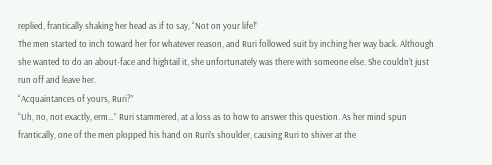replied, frantically shaking her head as if to say, “Not on your life!”
The men started to inch toward her for whatever reason, and Ruri followed suit by inching her way back. Although she wanted to do an about-face and hightail it, she unfortunately was there with someone else. She couldn’t just run off and leave her.
“Acquaintances of yours, Ruri?”
“Uh, no, not exactly, erm…” Ruri stammered, at a loss as to how to answer this question. As her mind spun frantically, one of the men plopped his hand on Ruri’s shoulder, causing Ruri to shiver at the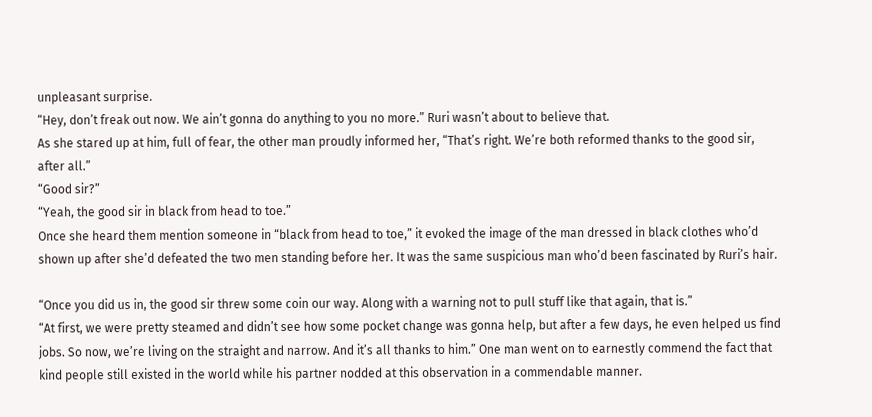unpleasant surprise.
“Hey, don’t freak out now. We ain’t gonna do anything to you no more.” Ruri wasn’t about to believe that.
As she stared up at him, full of fear, the other man proudly informed her, “That’s right. We’re both reformed thanks to the good sir, after all.”
“Good sir?”
“Yeah, the good sir in black from head to toe.”
Once she heard them mention someone in “black from head to toe,” it evoked the image of the man dressed in black clothes who’d shown up after she’d defeated the two men standing before her. It was the same suspicious man who’d been fascinated by Ruri’s hair.

“Once you did us in, the good sir threw some coin our way. Along with a warning not to pull stuff like that again, that is.”
“At first, we were pretty steamed and didn’t see how some pocket change was gonna help, but after a few days, he even helped us find jobs. So now, we’re living on the straight and narrow. And it’s all thanks to him.” One man went on to earnestly commend the fact that kind people still existed in the world while his partner nodded at this observation in a commendable manner.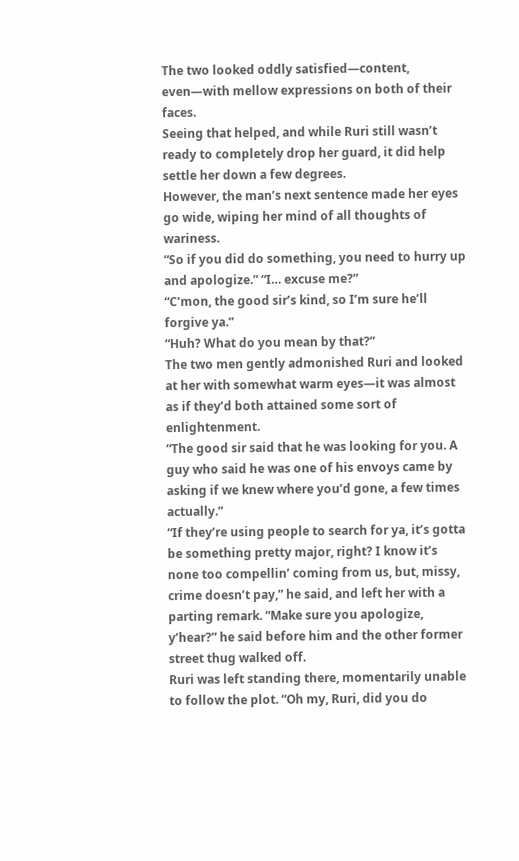The two looked oddly satisfied—content, even—with mellow expressions on both of their faces.
Seeing that helped, and while Ruri still wasn’t ready to completely drop her guard, it did help settle her down a few degrees.
However, the man’s next sentence made her eyes go wide, wiping her mind of all thoughts of wariness.
“So if you did do something, you need to hurry up and apologize.” “I… excuse me?”
“C’mon, the good sir’s kind, so I’m sure he’ll forgive ya.”
“Huh? What do you mean by that?”
The two men gently admonished Ruri and looked at her with somewhat warm eyes—it was almost as if they’d both attained some sort of enlightenment.
“The good sir said that he was looking for you. A guy who said he was one of his envoys came by asking if we knew where you’d gone, a few times actually.”
“If they’re using people to search for ya, it’s gotta be something pretty major, right? I know it’s none too compellin’ coming from us, but, missy, crime doesn’t pay,” he said, and left her with a parting remark. “Make sure you apologize, y’hear?” he said before him and the other former street thug walked off.
Ruri was left standing there, momentarily unable to follow the plot. “Oh my, Ruri, did you do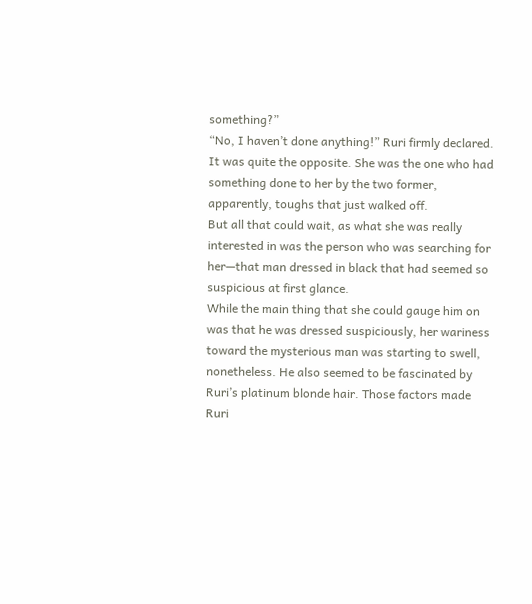something?”
“No, I haven’t done anything!” Ruri firmly declared. It was quite the opposite. She was the one who had something done to her by the two former, apparently, toughs that just walked off.
But all that could wait, as what she was really interested in was the person who was searching for her—that man dressed in black that had seemed so suspicious at first glance.
While the main thing that she could gauge him on was that he was dressed suspiciously, her wariness toward the mysterious man was starting to swell, nonetheless. He also seemed to be fascinated by Ruri’s platinum blonde hair. Those factors made Ruri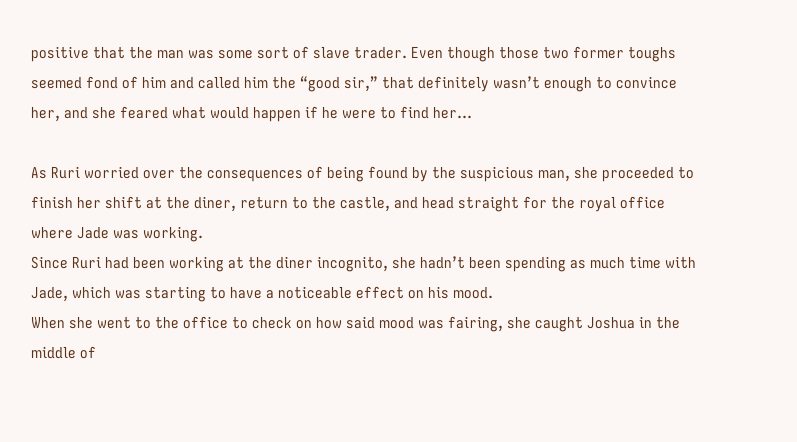positive that the man was some sort of slave trader. Even though those two former toughs seemed fond of him and called him the “good sir,” that definitely wasn’t enough to convince her, and she feared what would happen if he were to find her…

As Ruri worried over the consequences of being found by the suspicious man, she proceeded to finish her shift at the diner, return to the castle, and head straight for the royal office where Jade was working.
Since Ruri had been working at the diner incognito, she hadn’t been spending as much time with Jade, which was starting to have a noticeable effect on his mood.
When she went to the office to check on how said mood was fairing, she caught Joshua in the middle of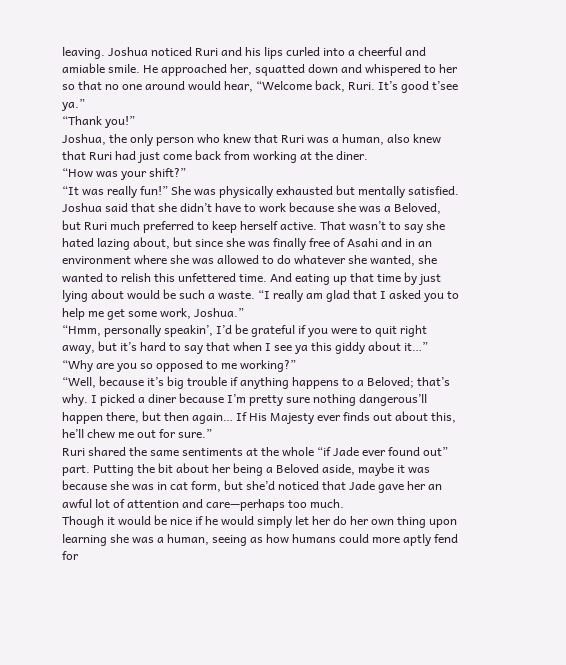leaving. Joshua noticed Ruri and his lips curled into a cheerful and amiable smile. He approached her, squatted down and whispered to her so that no one around would hear, “Welcome back, Ruri. It’s good t’see ya.”
“Thank you!”
Joshua, the only person who knew that Ruri was a human, also knew that Ruri had just come back from working at the diner.
“How was your shift?”
“It was really fun!” She was physically exhausted but mentally satisfied. Joshua said that she didn’t have to work because she was a Beloved, but Ruri much preferred to keep herself active. That wasn’t to say she hated lazing about, but since she was finally free of Asahi and in an environment where she was allowed to do whatever she wanted, she wanted to relish this unfettered time. And eating up that time by just lying about would be such a waste. “I really am glad that I asked you to help me get some work, Joshua.”
“Hmm, personally speakin’, I’d be grateful if you were to quit right away, but it’s hard to say that when I see ya this giddy about it…”
“Why are you so opposed to me working?”
“Well, because it’s big trouble if anything happens to a Beloved; that’s why. I picked a diner because I’m pretty sure nothing dangerous’ll happen there, but then again… If His Majesty ever finds out about this, he’ll chew me out for sure.”
Ruri shared the same sentiments at the whole “if Jade ever found out” part. Putting the bit about her being a Beloved aside, maybe it was because she was in cat form, but she’d noticed that Jade gave her an awful lot of attention and care—perhaps too much.
Though it would be nice if he would simply let her do her own thing upon learning she was a human, seeing as how humans could more aptly fend for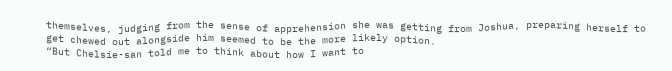themselves, judging from the sense of apprehension she was getting from Joshua, preparing herself to get chewed out alongside him seemed to be the more likely option.
“But Chelsie-san told me to think about how I want to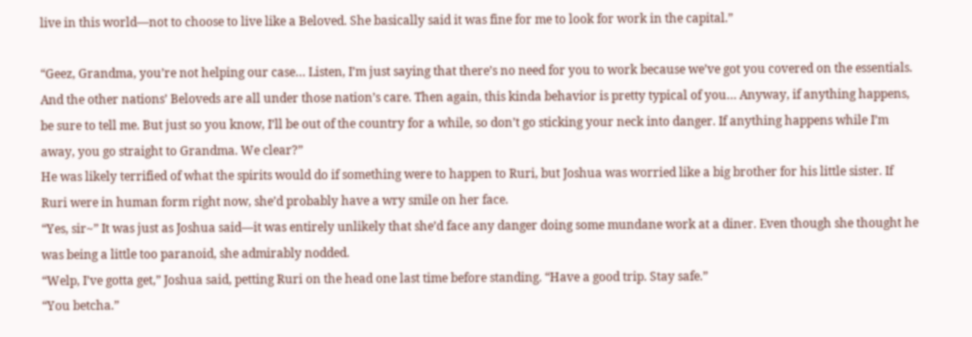live in this world—not to choose to live like a Beloved. She basically said it was fine for me to look for work in the capital.”

“Geez, Grandma, you’re not helping our case… Listen, I’m just saying that there’s no need for you to work because we’ve got you covered on the essentials. And the other nations’ Beloveds are all under those nation’s care. Then again, this kinda behavior is pretty typical of you… Anyway, if anything happens, be sure to tell me. But just so you know, I’ll be out of the country for a while, so don’t go sticking your neck into danger. If anything happens while I’m away, you go straight to Grandma. We clear?”
He was likely terrified of what the spirits would do if something were to happen to Ruri, but Joshua was worried like a big brother for his little sister. If Ruri were in human form right now, she’d probably have a wry smile on her face.
“Yes, sir~” It was just as Joshua said—it was entirely unlikely that she’d face any danger doing some mundane work at a diner. Even though she thought he was being a little too paranoid, she admirably nodded.
“Welp, I’ve gotta get,” Joshua said, petting Ruri on the head one last time before standing. “Have a good trip. Stay safe.”
“You betcha.”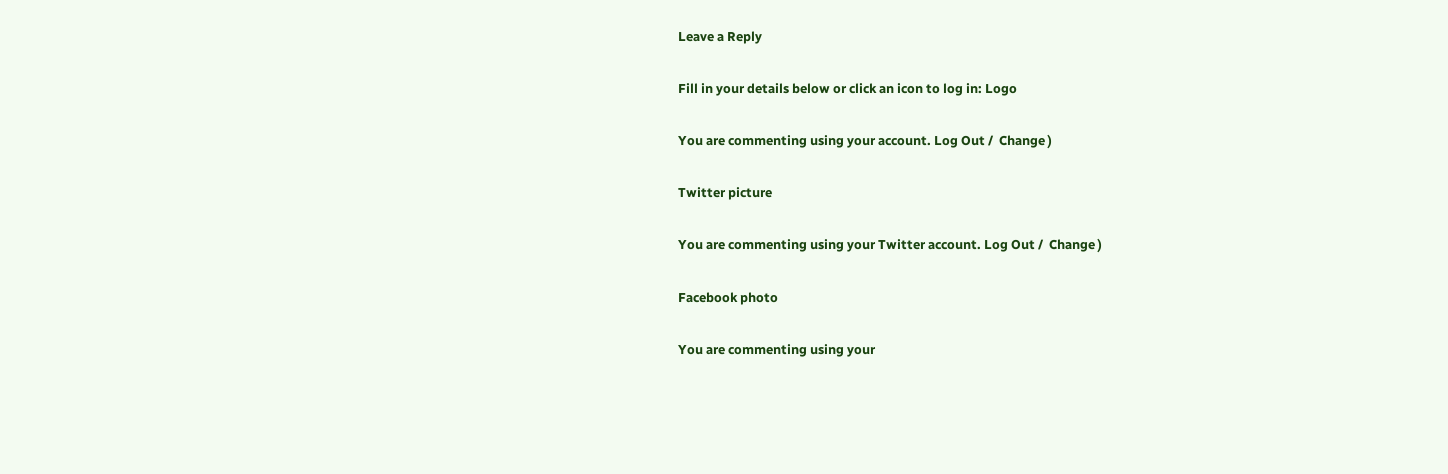Leave a Reply

Fill in your details below or click an icon to log in: Logo

You are commenting using your account. Log Out /  Change )

Twitter picture

You are commenting using your Twitter account. Log Out /  Change )

Facebook photo

You are commenting using your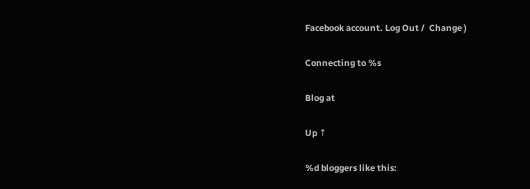Facebook account. Log Out /  Change )

Connecting to %s

Blog at

Up ↑

%d bloggers like this: